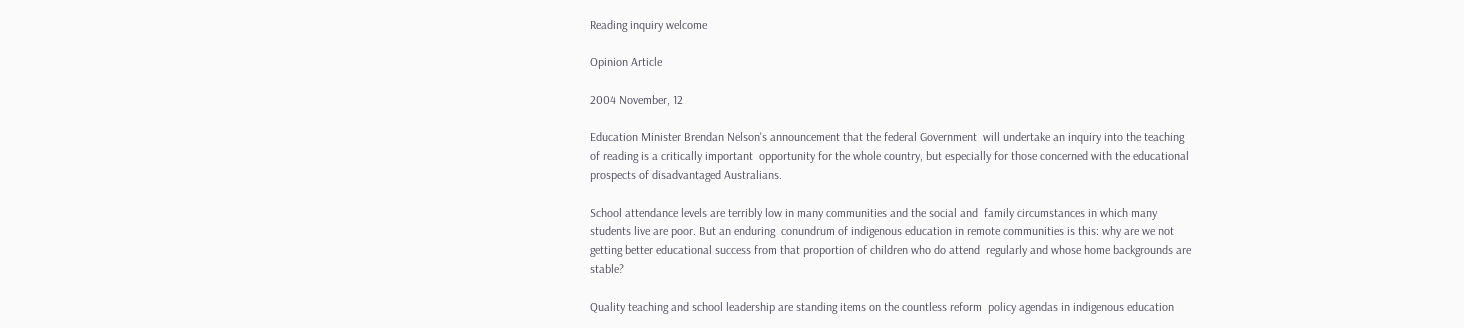Reading inquiry welcome

Opinion Article

2004 November, 12

Education Minister Brendan Nelson's announcement that the federal Government  will undertake an inquiry into the teaching of reading is a critically important  opportunity for the whole country, but especially for those concerned with the educational prospects of disadvantaged Australians.

School attendance levels are terribly low in many communities and the social and  family circumstances in which many students live are poor. But an enduring  conundrum of indigenous education in remote communities is this: why are we not  getting better educational success from that proportion of children who do attend  regularly and whose home backgrounds are stable?

Quality teaching and school leadership are standing items on the countless reform  policy agendas in indigenous education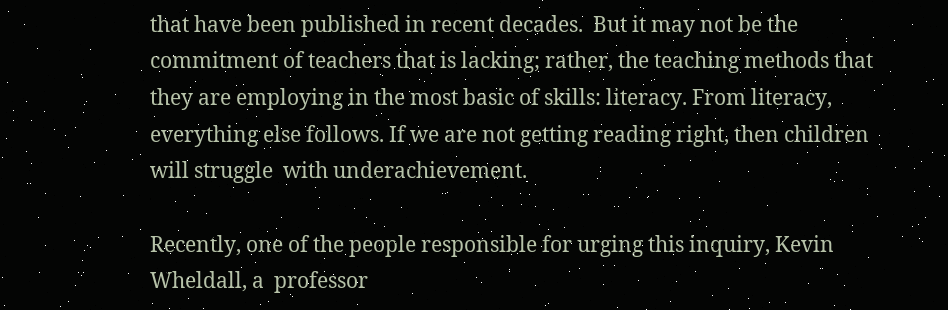that have been published in recent decades.  But it may not be the commitment of teachers that is lacking; rather, the teaching methods that they are employing in the most basic of skills: literacy. From literacy,  everything else follows. If we are not getting reading right, then children will struggle  with underachievement.

Recently, one of the people responsible for urging this inquiry, Kevin Wheldall, a  professor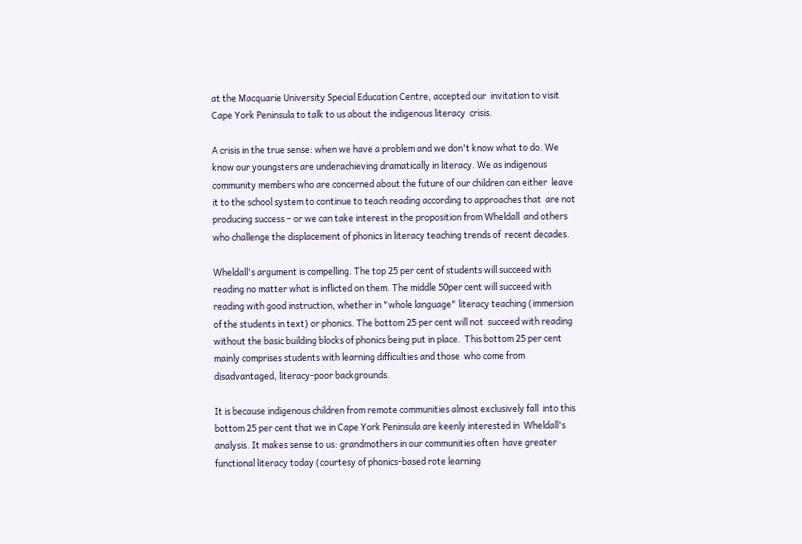at the Macquarie University Special Education Centre, accepted our  invitation to visit Cape York Peninsula to talk to us about the indigenous literacy  crisis.

A crisis in the true sense: when we have a problem and we don't know what to do. We  know our youngsters are underachieving dramatically in literacy. We as indigenous community members who are concerned about the future of our children can either  leave it to the school system to continue to teach reading according to approaches that  are not producing success – or we can take interest in the proposition from Wheldall  and others who challenge the displacement of phonics in literacy teaching trends of  recent decades.

Wheldall's argument is compelling. The top 25 per cent of students will succeed with  reading no matter what is inflicted on them. The middle 50per cent will succeed with  reading with good instruction, whether in "whole language" literacy teaching (immersion of the students in text) or phonics. The bottom 25 per cent will not  succeed with reading without the basic building blocks of phonics being put in place.  This bottom 25 per cent mainly comprises students with learning difficulties and those  who come from disadvantaged, literacy-poor backgrounds.

It is because indigenous children from remote communities almost exclusively fall  into this bottom 25 per cent that we in Cape York Peninsula are keenly interested in  Wheldall's analysis. It makes sense to us: grandmothers in our communities often  have greater functional literacy today (courtesy of phonics-based rote learning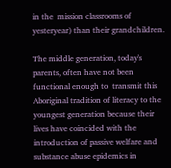in the  mission classrooms of yesteryear) than their grandchildren.

The middle generation, today's parents, often have not been functional enough to  transmit this Aboriginal tradition of literacy to the youngest generation because their  lives have coincided with the introduction of passive welfare and substance abuse epidemics in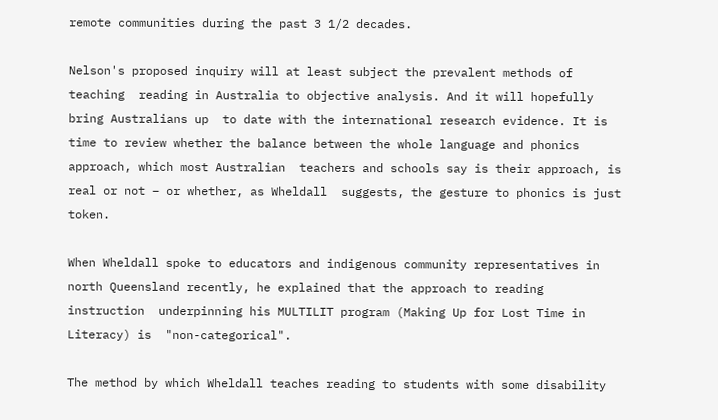remote communities during the past 3 1/2 decades.

Nelson's proposed inquiry will at least subject the prevalent methods of teaching  reading in Australia to objective analysis. And it will hopefully bring Australians up  to date with the international research evidence. It is time to review whether the balance between the whole language and phonics approach, which most Australian  teachers and schools say is their approach, is real or not – or whether, as Wheldall  suggests, the gesture to phonics is just token.

When Wheldall spoke to educators and indigenous community representatives in  north Queensland recently, he explained that the approach to reading instruction  underpinning his MULTILIT program (Making Up for Lost Time in Literacy) is  "non-categorical".

The method by which Wheldall teaches reading to students with some disability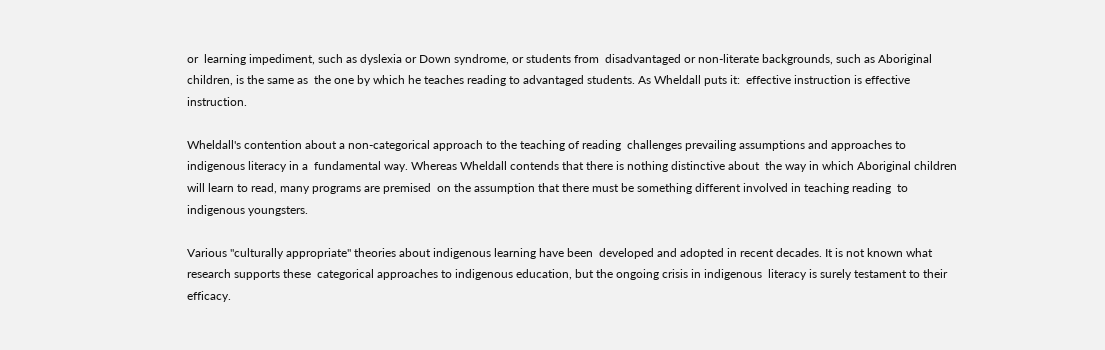or  learning impediment, such as dyslexia or Down syndrome, or students from  disadvantaged or non-literate backgrounds, such as Aboriginal children, is the same as  the one by which he teaches reading to advantaged students. As Wheldall puts it:  effective instruction is effective instruction.

Wheldall's contention about a non-categorical approach to the teaching of reading  challenges prevailing assumptions and approaches to indigenous literacy in a  fundamental way. Whereas Wheldall contends that there is nothing distinctive about  the way in which Aboriginal children will learn to read, many programs are premised  on the assumption that there must be something different involved in teaching reading  to indigenous youngsters.

Various "culturally appropriate" theories about indigenous learning have been  developed and adopted in recent decades. It is not known what research supports these  categorical approaches to indigenous education, but the ongoing crisis in indigenous  literacy is surely testament to their efficacy.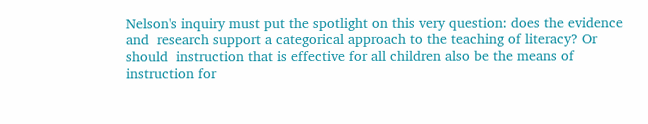Nelson's inquiry must put the spotlight on this very question: does the evidence and  research support a categorical approach to the teaching of literacy? Or should  instruction that is effective for all children also be the means of instruction for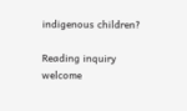indigenous children?

Reading inquiry welcome